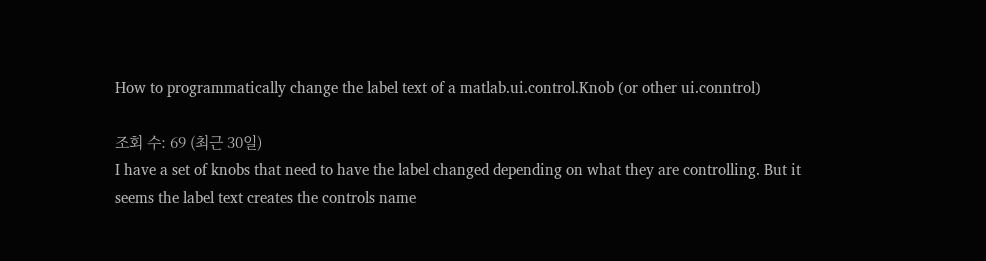How to programmatically change the label text of a matlab.ui.control.Knob (or other ui.conntrol)

조회 수: 69 (최근 30일)
I have a set of knobs that need to have the label changed depending on what they are controlling. But it seems the label text creates the controls name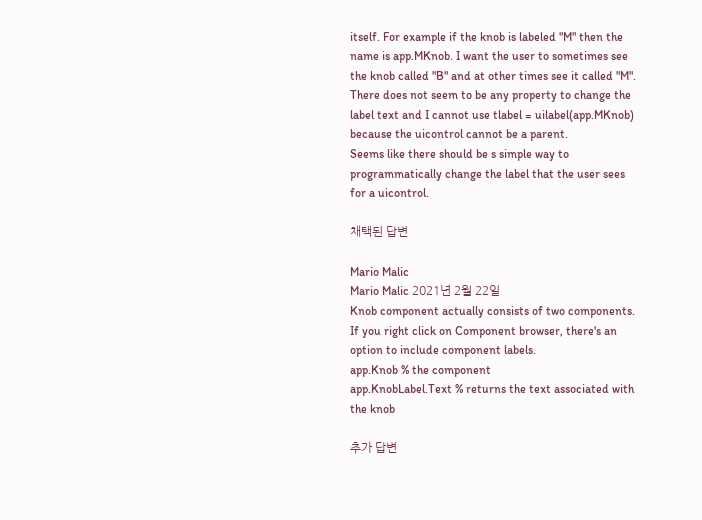itself. For example if the knob is labeled "M" then the name is app.MKnob. I want the user to sometimes see the knob called "B" and at other times see it called "M".
There does not seem to be any property to change the label text and I cannot use tlabel = uilabel(app.MKnob) because the uicontrol cannot be a parent.
Seems like there should be s simple way to programmatically change the label that the user sees for a uicontrol.

채택된 답변

Mario Malic
Mario Malic 2021년 2월 22일
Knob component actually consists of two components. If you right click on Component browser, there's an option to include component labels.
app.Knob % the component
app.KnobLabel.Text % returns the text associated with the knob

추가 답변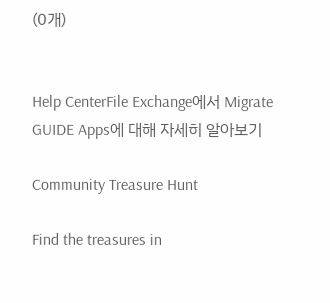(0개)


Help CenterFile Exchange에서 Migrate GUIDE Apps에 대해 자세히 알아보기

Community Treasure Hunt

Find the treasures in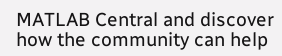MATLAB Central and discover how the community can help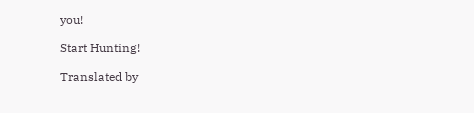you!

Start Hunting!

Translated by